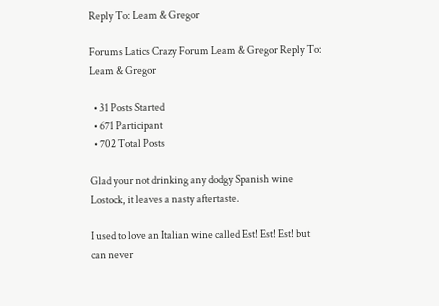Reply To: Leam & Gregor

Forums Latics Crazy Forum Leam & Gregor Reply To: Leam & Gregor

  • 31 Posts Started
  • 671 Participant
  • 702 Total Posts

Glad your not drinking any dodgy Spanish wine Lostock, it leaves a nasty aftertaste.

I used to love an Italian wine called Est! Est! Est! but can never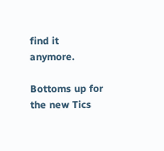find it anymore.

Bottoms up for the new Tics